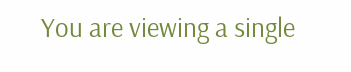You are viewing a single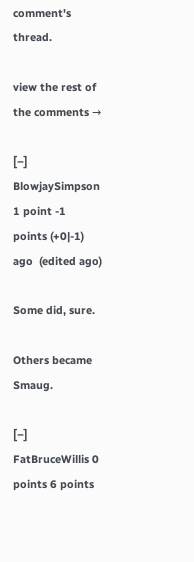comment's thread.

view the rest of the comments →

[–] BlowjaySimpson 1 point -1 points (+0|-1) ago  (edited ago)

Some did, sure.

Others became Smaug.

[–] FatBruceWillis 0 points 6 points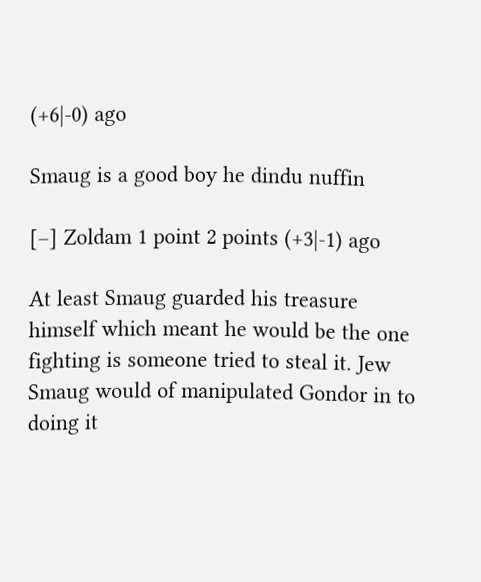(+6|-0) ago

Smaug is a good boy he dindu nuffin

[–] Zoldam 1 point 2 points (+3|-1) ago

At least Smaug guarded his treasure himself which meant he would be the one fighting is someone tried to steal it. Jew Smaug would of manipulated Gondor in to doing it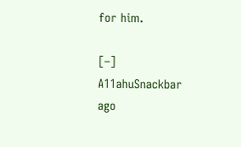for him.

[–] A11ahuSnackbar ago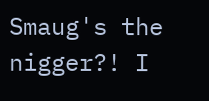Smaug's the nigger?! I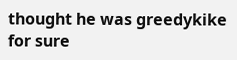thought he was greedykike for sure